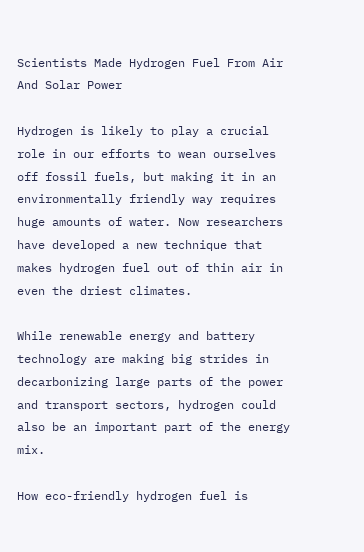Scientists Made Hydrogen Fuel From Air And Solar Power

Hydrogen is likely to play a crucial role in our efforts to wean ourselves off fossil fuels, but making it in an environmentally friendly way requires huge amounts of water. Now researchers have developed a new technique that makes hydrogen fuel out of thin air in even the driest climates.

While renewable energy and battery technology are making big strides in decarbonizing large parts of the power and transport sectors, hydrogen could also be an important part of the energy mix.

How eco-friendly hydrogen fuel is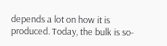depends a lot on how it is produced. Today, the bulk is so-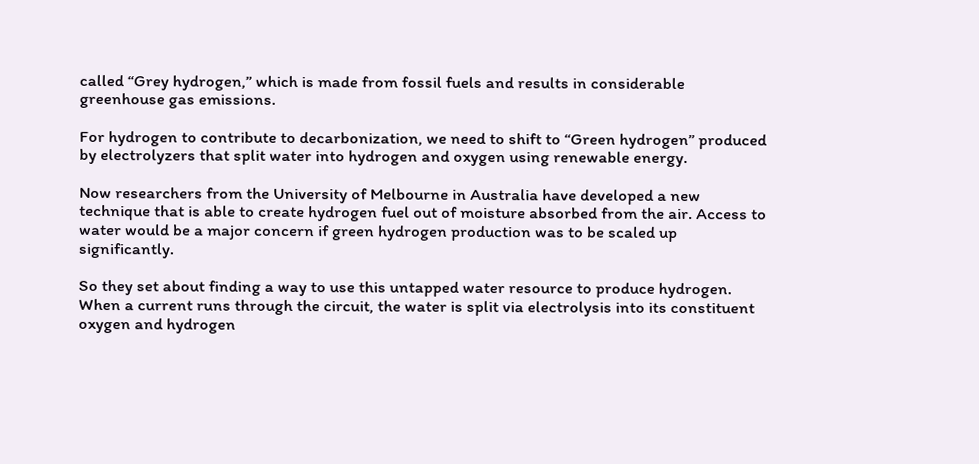called “Grey hydrogen,” which is made from fossil fuels and results in considerable greenhouse gas emissions.

For hydrogen to contribute to decarbonization, we need to shift to “Green hydrogen” produced by electrolyzers that split water into hydrogen and oxygen using renewable energy.

Now researchers from the University of Melbourne in Australia have developed a new technique that is able to create hydrogen fuel out of moisture absorbed from the air. Access to water would be a major concern if green hydrogen production was to be scaled up significantly.

So they set about finding a way to use this untapped water resource to produce hydrogen. When a current runs through the circuit, the water is split via electrolysis into its constituent oxygen and hydrogen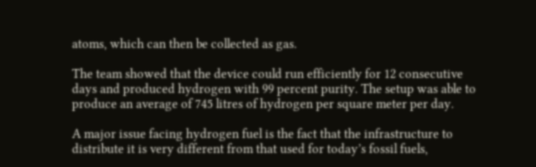atoms, which can then be collected as gas.

The team showed that the device could run efficiently for 12 consecutive days and produced hydrogen with 99 percent purity. The setup was able to produce an average of 745 litres of hydrogen per square meter per day.

A major issue facing hydrogen fuel is the fact that the infrastructure to distribute it is very different from that used for today’s fossil fuels,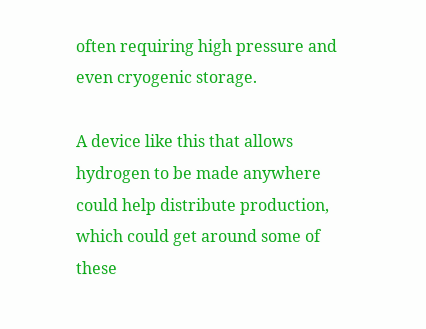often requiring high pressure and even cryogenic storage.

A device like this that allows hydrogen to be made anywhere could help distribute production, which could get around some of these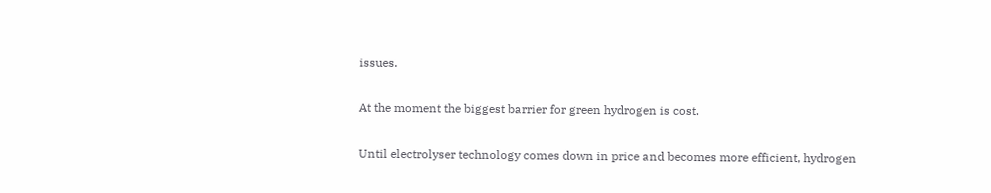issues.

At the moment the biggest barrier for green hydrogen is cost.

Until electrolyser technology comes down in price and becomes more efficient, hydrogen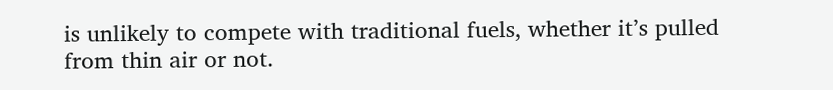is unlikely to compete with traditional fuels, whether it’s pulled from thin air or not.